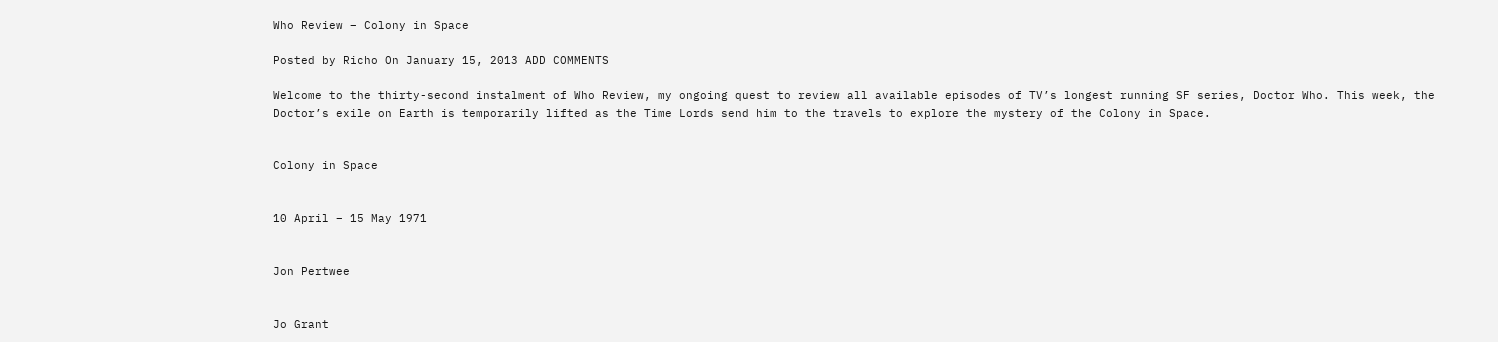Who Review – Colony in Space

Posted by Richo On January 15, 2013 ADD COMMENTS

Welcome to the thirty-second instalment of Who Review, my ongoing quest to review all available episodes of TV’s longest running SF series, Doctor Who. This week, the Doctor’s exile on Earth is temporarily lifted as the Time Lords send him to the travels to explore the mystery of the Colony in Space.


Colony in Space


10 April – 15 May 1971


Jon Pertwee


Jo Grant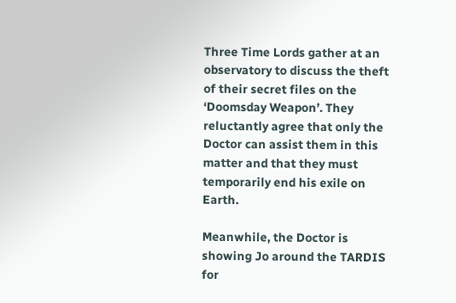Three Time Lords gather at an observatory to discuss the theft of their secret files on the ‘Doomsday Weapon’. They reluctantly agree that only the Doctor can assist them in this matter and that they must temporarily end his exile on Earth.

Meanwhile, the Doctor is showing Jo around the TARDIS for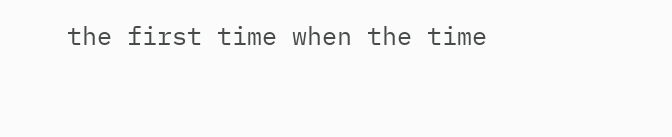the first time when the time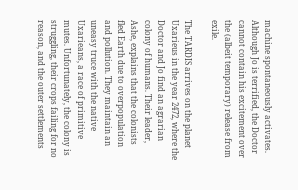machine spontaneously activates. Although Jo is terrified, the Doctor cannot contain his excitement over the (albeit temporary) release from exile.

The TARDIS arrives on the planet Uxarieus in the year 2472, where the Doctor and Jo find an agrarian colony of humans. Their leader, Ashe, explains that the colonists fled Earth due to overpopulation and pollution. They maintain an uneasy truce with the native Uxarieans, a race of primitive mutes. Unfortunately, the colony is struggling, their crops failing for no reason, and the outer settlements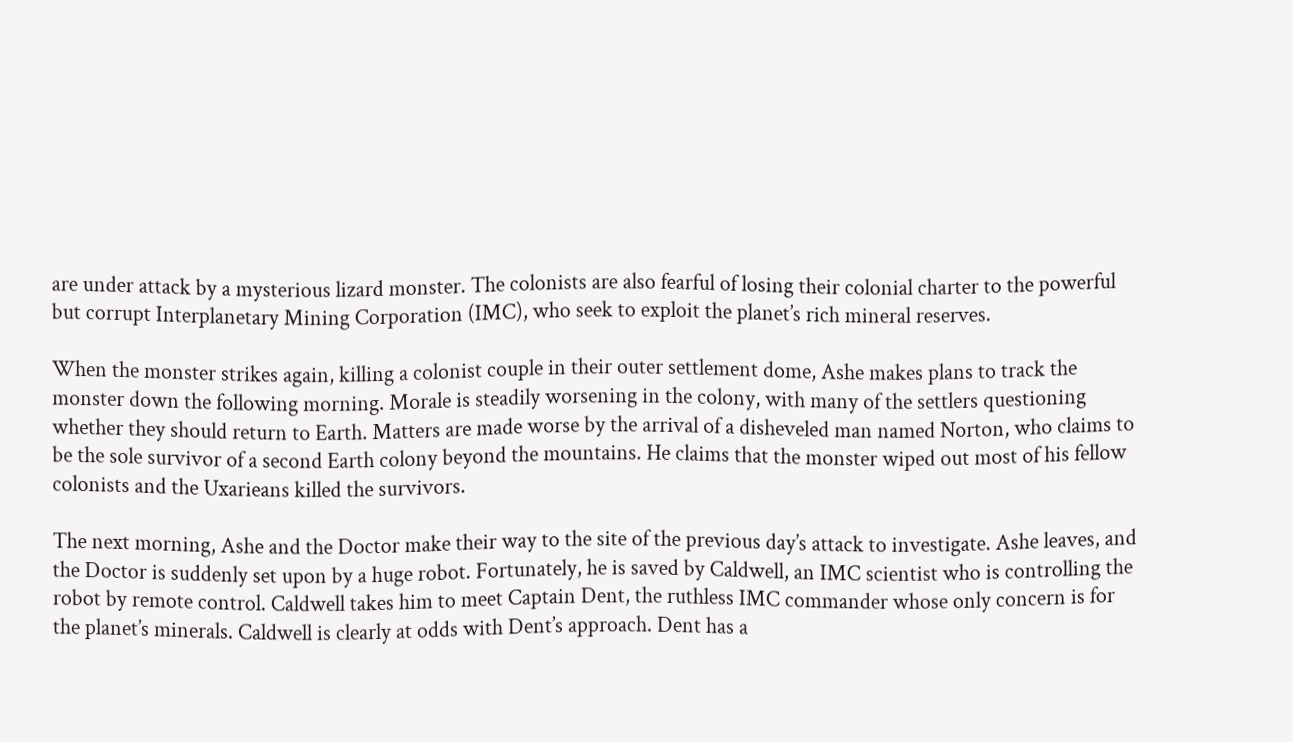are under attack by a mysterious lizard monster. The colonists are also fearful of losing their colonial charter to the powerful but corrupt Interplanetary Mining Corporation (IMC), who seek to exploit the planet’s rich mineral reserves.

When the monster strikes again, killing a colonist couple in their outer settlement dome, Ashe makes plans to track the monster down the following morning. Morale is steadily worsening in the colony, with many of the settlers questioning whether they should return to Earth. Matters are made worse by the arrival of a disheveled man named Norton, who claims to be the sole survivor of a second Earth colony beyond the mountains. He claims that the monster wiped out most of his fellow colonists and the Uxarieans killed the survivors.

The next morning, Ashe and the Doctor make their way to the site of the previous day’s attack to investigate. Ashe leaves, and the Doctor is suddenly set upon by a huge robot. Fortunately, he is saved by Caldwell, an IMC scientist who is controlling the robot by remote control. Caldwell takes him to meet Captain Dent, the ruthless IMC commander whose only concern is for the planet’s minerals. Caldwell is clearly at odds with Dent’s approach. Dent has a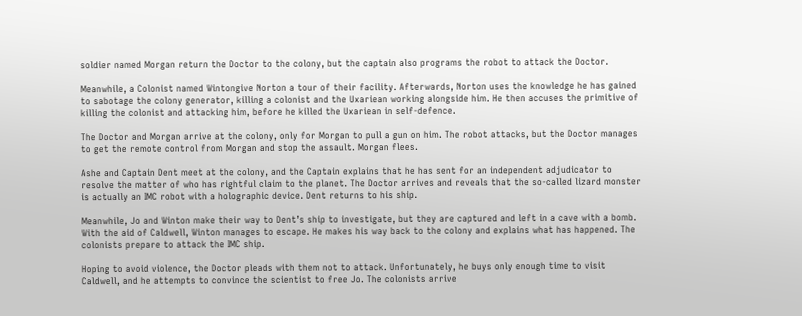soldier named Morgan return the Doctor to the colony, but the captain also programs the robot to attack the Doctor.

Meanwhile, a Colonist named Wintongive Norton a tour of their facility. Afterwards, Norton uses the knowledge he has gained to sabotage the colony generator, killing a colonist and the Uxariean working alongside him. He then accuses the primitive of killing the colonist and attacking him, before he killed the Uxariean in self-defence.

The Doctor and Morgan arrive at the colony, only for Morgan to pull a gun on him. The robot attacks, but the Doctor manages to get the remote control from Morgan and stop the assault. Morgan flees.

Ashe and Captain Dent meet at the colony, and the Captain explains that he has sent for an independent adjudicator to resolve the matter of who has rightful claim to the planet. The Doctor arrives and reveals that the so-called lizard monster is actually an IMC robot with a holographic device. Dent returns to his ship.

Meanwhile, Jo and Winton make their way to Dent’s ship to investigate, but they are captured and left in a cave with a bomb. With the aid of Caldwell, Winton manages to escape. He makes his way back to the colony and explains what has happened. The colonists prepare to attack the IMC ship.

Hoping to avoid violence, the Doctor pleads with them not to attack. Unfortunately, he buys only enough time to visit Caldwell, and he attempts to convince the scientist to free Jo. The colonists arrive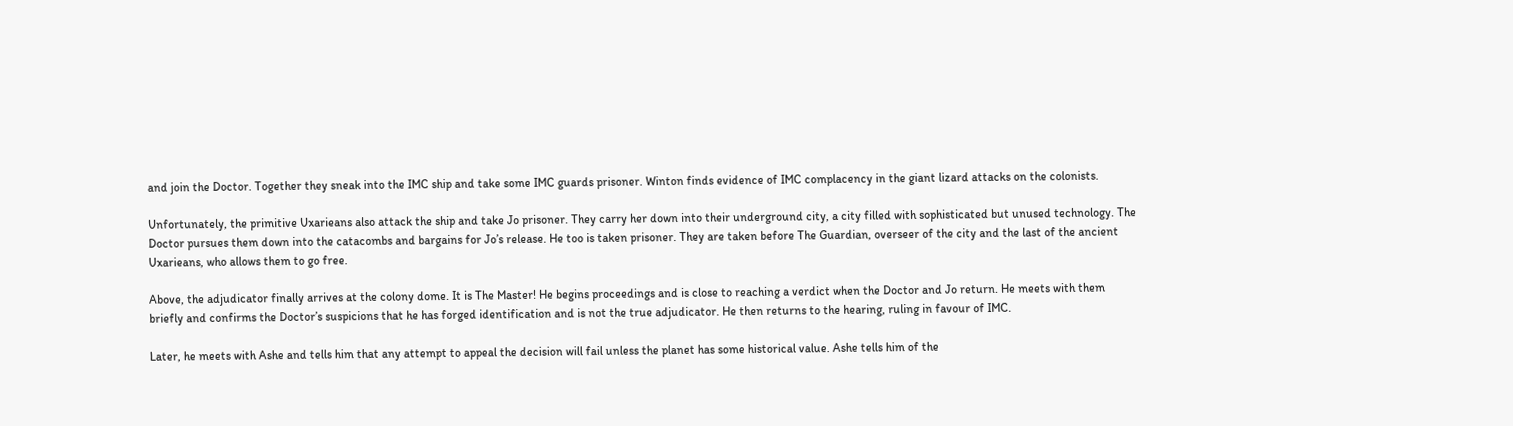and join the Doctor. Together they sneak into the IMC ship and take some IMC guards prisoner. Winton finds evidence of IMC complacency in the giant lizard attacks on the colonists.

Unfortunately, the primitive Uxarieans also attack the ship and take Jo prisoner. They carry her down into their underground city, a city filled with sophisticated but unused technology. The Doctor pursues them down into the catacombs and bargains for Jo’s release. He too is taken prisoner. They are taken before The Guardian, overseer of the city and the last of the ancient Uxarieans, who allows them to go free.

Above, the adjudicator finally arrives at the colony dome. It is The Master! He begins proceedings and is close to reaching a verdict when the Doctor and Jo return. He meets with them briefly and confirms the Doctor’s suspicions that he has forged identification and is not the true adjudicator. He then returns to the hearing, ruling in favour of IMC.

Later, he meets with Ashe and tells him that any attempt to appeal the decision will fail unless the planet has some historical value. Ashe tells him of the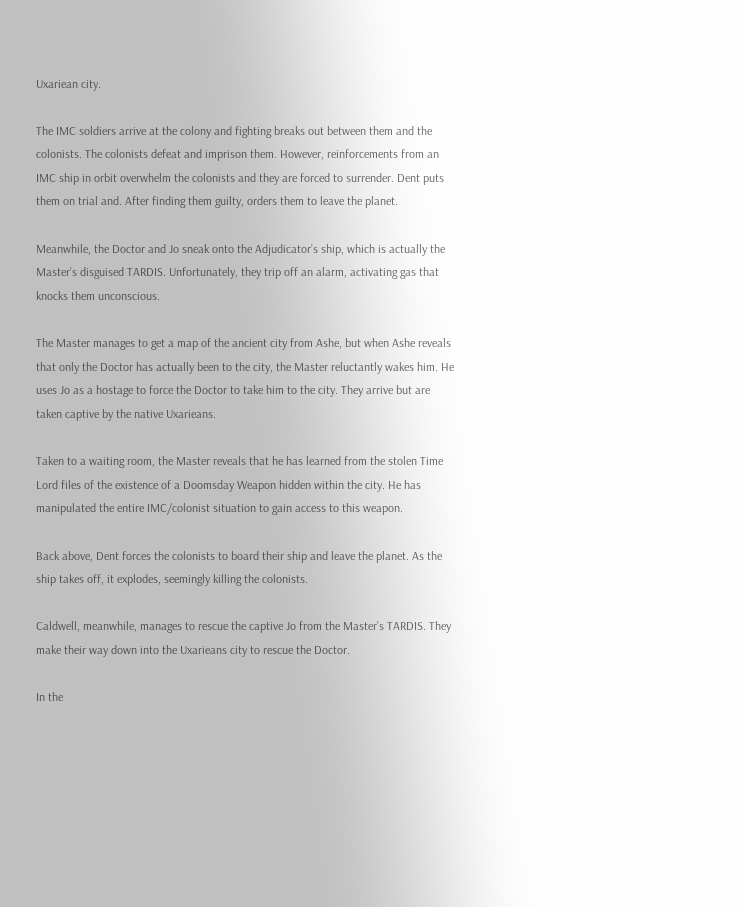Uxariean city.

The IMC soldiers arrive at the colony and fighting breaks out between them and the colonists. The colonists defeat and imprison them. However, reinforcements from an IMC ship in orbit overwhelm the colonists and they are forced to surrender. Dent puts them on trial and. After finding them guilty, orders them to leave the planet.

Meanwhile, the Doctor and Jo sneak onto the Adjudicator’s ship, which is actually the Master’s disguised TARDIS. Unfortunately, they trip off an alarm, activating gas that knocks them unconscious.

The Master manages to get a map of the ancient city from Ashe, but when Ashe reveals that only the Doctor has actually been to the city, the Master reluctantly wakes him. He uses Jo as a hostage to force the Doctor to take him to the city. They arrive but are taken captive by the native Uxarieans.

Taken to a waiting room, the Master reveals that he has learned from the stolen Time Lord files of the existence of a Doomsday Weapon hidden within the city. He has manipulated the entire IMC/colonist situation to gain access to this weapon.

Back above, Dent forces the colonists to board their ship and leave the planet. As the ship takes off, it explodes, seemingly killing the colonists.

Caldwell, meanwhile, manages to rescue the captive Jo from the Master’s TARDIS. They make their way down into the Uxarieans city to rescue the Doctor.

In the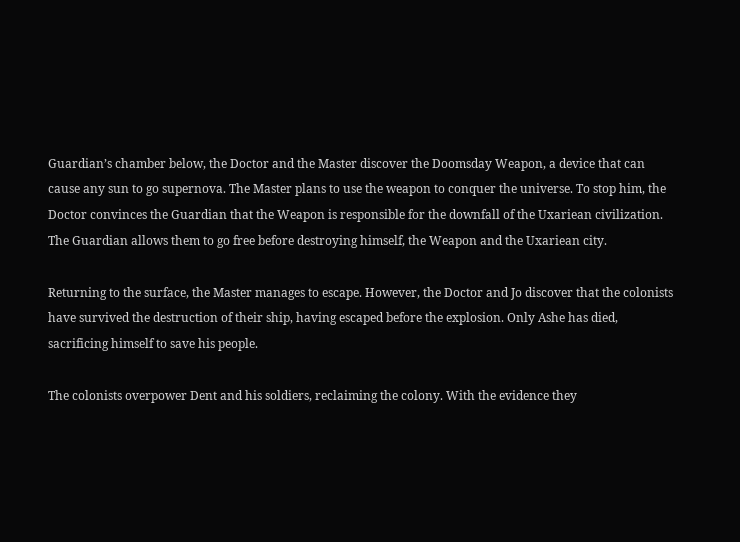Guardian’s chamber below, the Doctor and the Master discover the Doomsday Weapon, a device that can cause any sun to go supernova. The Master plans to use the weapon to conquer the universe. To stop him, the Doctor convinces the Guardian that the Weapon is responsible for the downfall of the Uxariean civilization. The Guardian allows them to go free before destroying himself, the Weapon and the Uxariean city.

Returning to the surface, the Master manages to escape. However, the Doctor and Jo discover that the colonists have survived the destruction of their ship, having escaped before the explosion. Only Ashe has died, sacrificing himself to save his people.

The colonists overpower Dent and his soldiers, reclaiming the colony. With the evidence they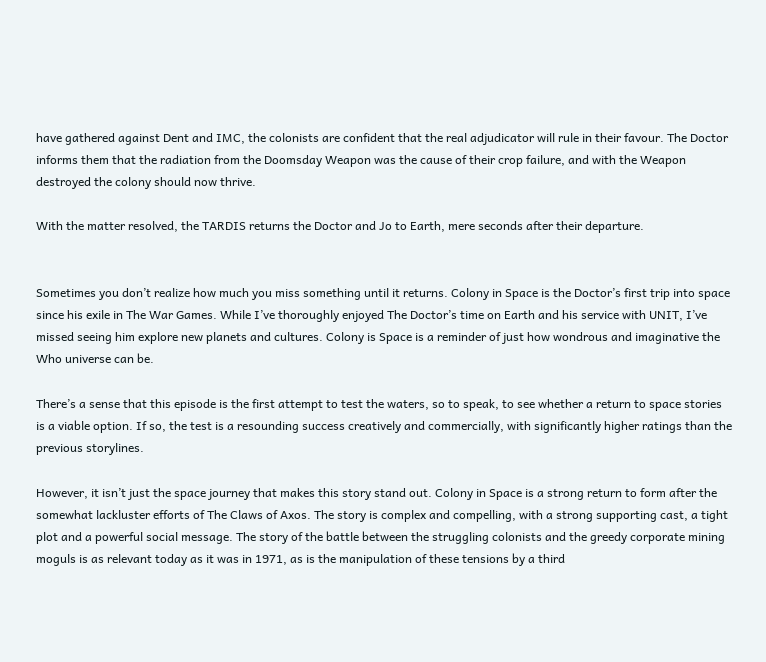have gathered against Dent and IMC, the colonists are confident that the real adjudicator will rule in their favour. The Doctor informs them that the radiation from the Doomsday Weapon was the cause of their crop failure, and with the Weapon destroyed the colony should now thrive.

With the matter resolved, the TARDIS returns the Doctor and Jo to Earth, mere seconds after their departure.


Sometimes you don’t realize how much you miss something until it returns. Colony in Space is the Doctor’s first trip into space since his exile in The War Games. While I’ve thoroughly enjoyed The Doctor’s time on Earth and his service with UNIT, I’ve missed seeing him explore new planets and cultures. Colony is Space is a reminder of just how wondrous and imaginative the Who universe can be.

There’s a sense that this episode is the first attempt to test the waters, so to speak, to see whether a return to space stories is a viable option. If so, the test is a resounding success creatively and commercially, with significantly higher ratings than the previous storylines.

However, it isn’t just the space journey that makes this story stand out. Colony in Space is a strong return to form after the somewhat lackluster efforts of The Claws of Axos. The story is complex and compelling, with a strong supporting cast, a tight plot and a powerful social message. The story of the battle between the struggling colonists and the greedy corporate mining moguls is as relevant today as it was in 1971, as is the manipulation of these tensions by a third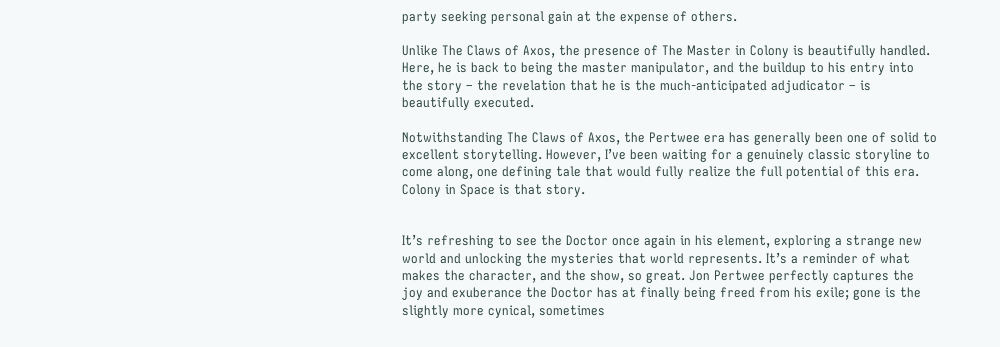party seeking personal gain at the expense of others.

Unlike The Claws of Axos, the presence of The Master in Colony is beautifully handled. Here, he is back to being the master manipulator, and the buildup to his entry into the story – the revelation that he is the much-anticipated adjudicator – is beautifully executed.

Notwithstanding The Claws of Axos, the Pertwee era has generally been one of solid to excellent storytelling. However, I’ve been waiting for a genuinely classic storyline to come along, one defining tale that would fully realize the full potential of this era. Colony in Space is that story.


It’s refreshing to see the Doctor once again in his element, exploring a strange new world and unlocking the mysteries that world represents. It’s a reminder of what makes the character, and the show, so great. Jon Pertwee perfectly captures the joy and exuberance the Doctor has at finally being freed from his exile; gone is the slightly more cynical, sometimes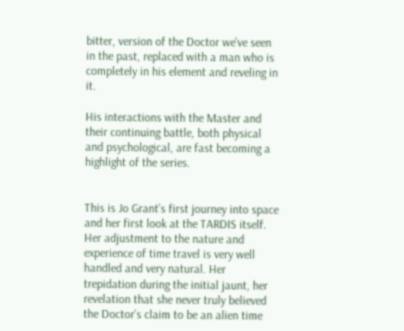bitter, version of the Doctor we’ve seen in the past, replaced with a man who is completely in his element and reveling in it.

His interactions with the Master and their continuing battle, both physical and psychological, are fast becoming a highlight of the series.


This is Jo Grant’s first journey into space and her first look at the TARDIS itself. Her adjustment to the nature and experience of time travel is very well handled and very natural. Her trepidation during the initial jaunt, her revelation that she never truly believed the Doctor’s claim to be an alien time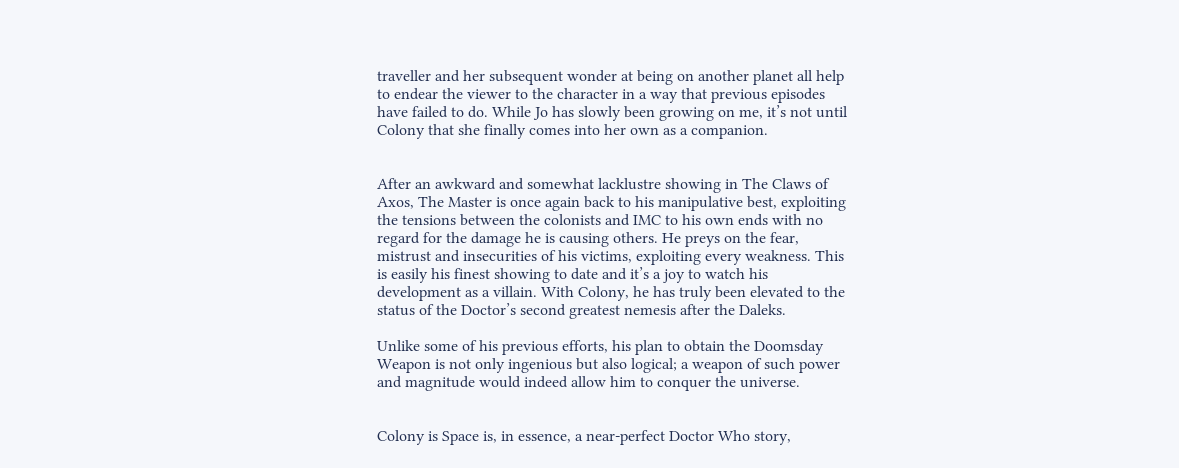traveller and her subsequent wonder at being on another planet all help to endear the viewer to the character in a way that previous episodes have failed to do. While Jo has slowly been growing on me, it’s not until Colony that she finally comes into her own as a companion.


After an awkward and somewhat lacklustre showing in The Claws of Axos, The Master is once again back to his manipulative best, exploiting the tensions between the colonists and IMC to his own ends with no regard for the damage he is causing others. He preys on the fear, mistrust and insecurities of his victims, exploiting every weakness. This is easily his finest showing to date and it’s a joy to watch his development as a villain. With Colony, he has truly been elevated to the status of the Doctor’s second greatest nemesis after the Daleks.

Unlike some of his previous efforts, his plan to obtain the Doomsday Weapon is not only ingenious but also logical; a weapon of such power and magnitude would indeed allow him to conquer the universe.


Colony is Space is, in essence, a near-perfect Doctor Who story,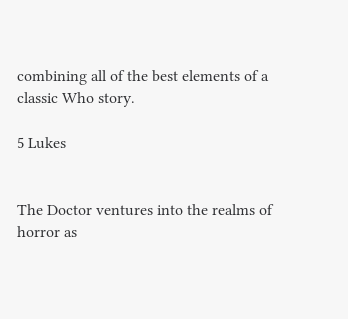combining all of the best elements of a classic Who story.

5 Lukes


The Doctor ventures into the realms of horror as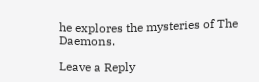he explores the mysteries of The Daemons.

Leave a Reply